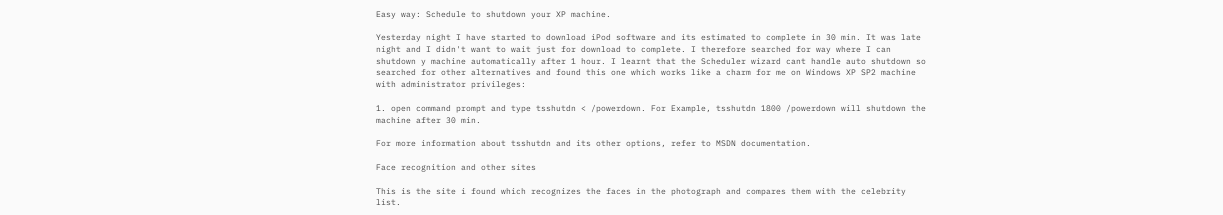Easy way: Schedule to shutdown your XP machine.

Yesterday night I have started to download iPod software and its estimated to complete in 30 min. It was late night and I didn't want to wait just for download to complete. I therefore searched for way where I can shutdown y machine automatically after 1 hour. I learnt that the Scheduler wizard cant handle auto shutdown so searched for other alternatives and found this one which works like a charm for me on Windows XP SP2 machine with administrator privileges:

1. open command prompt and type tsshutdn < /powerdown. For Example, tsshutdn 1800 /powerdown will shutdown the machine after 30 min.

For more information about tsshutdn and its other options, refer to MSDN documentation.

Face recognition and other sites

This is the site i found which recognizes the faces in the photograph and compares them with the celebrity list.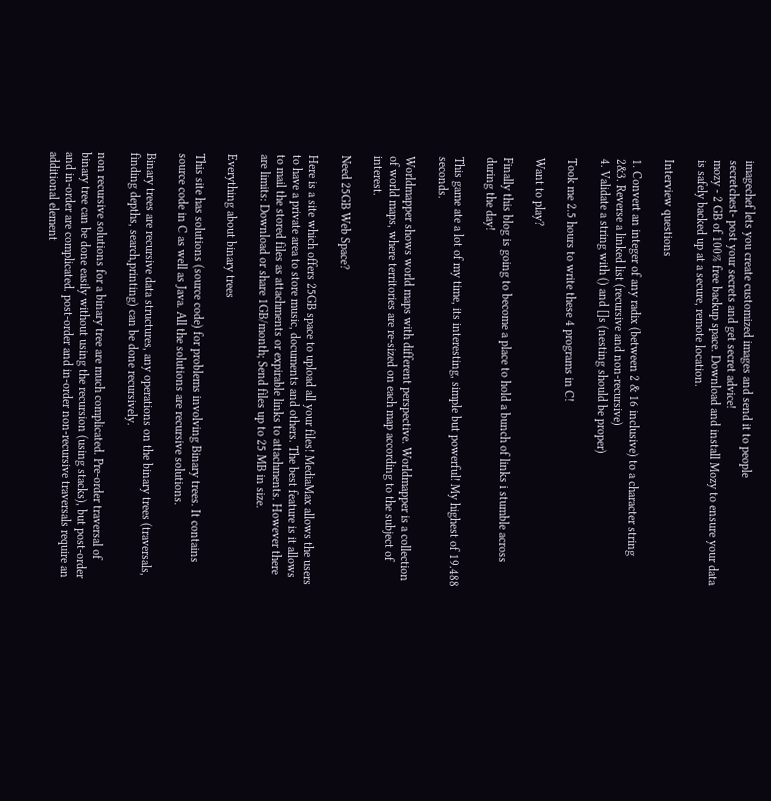imagechef lets you create customized images and send it to people
secretchest- post your secrets and get secret advice!
mozy - 2 GB of 100% free backup space. Download and install Mozy to ensure your data is safely backed up at a secure, remote location.

Interview questions

1. Convert an integer of any radix (between 2 & 16 inclusive) to a character string
2&3. Reverse a linked list (recursive and non-recursive)
4. Validate a string with () and []s (nesting should be proper)

Took me 2.5 hours to write these 4 programs in C!

Want to play?

Finally this blog is going to become a place to hold a bunch of links i stumble across during the day!

This game ate a lot of my time, its interesting, simple but powerful! My highest of 19.488 seconds.

Worldmapper shows world maps with different perspective. Worldmapper is a collection of world maps, where territories are re-sized on each map according to the subject of interest.

Need 25GB Web Space?

Here is a site which offers 25GB space to upload all your files! MediaMax allows the users to have a private area to store music, documents and others. The best feature is it allows to mail the stored files as attachments or expirable links to attachments. However there are limits: Download or share 1GB/month; Send files up to 25 MB in size.

Everything about binary trees

This site has solutions (source code) for problems involving Binary trees. It contains source code in C as well as Java. All the solutions are recursive solutions.

Binary trees are recursive data structures, any operations on the binary trees (traversals, finding depths, search,printing) can be done recursively.

non recursive solutions for a binary tree are much complicated. Pre-order traversal of binary tree can be done easily without using the recursion (using stacks), but post-order and in-order are complicated. post-order and in-order non-recursive traversals require an additional element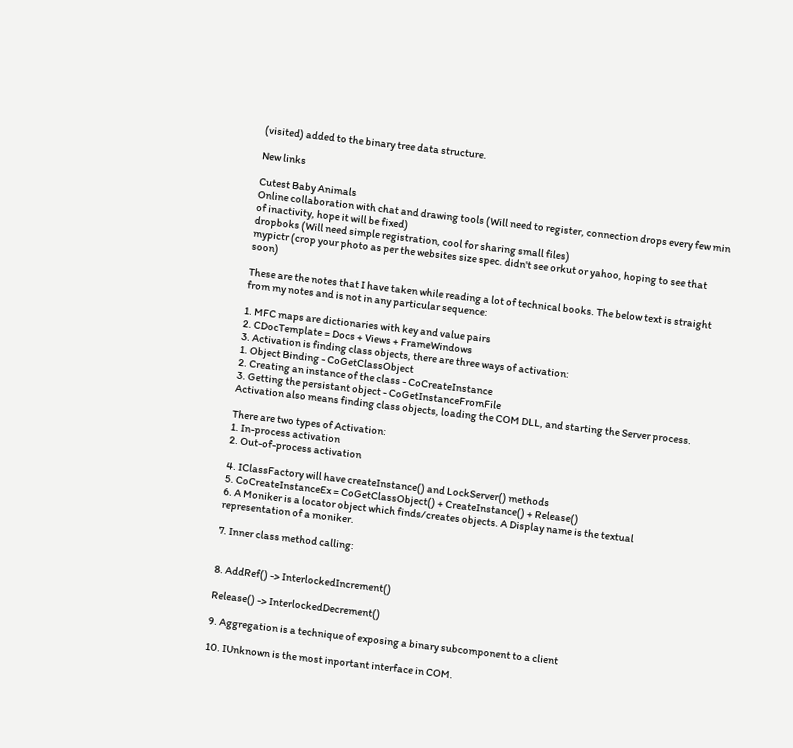(visited) added to the binary tree data structure.

New links

Cutest Baby Animals
Online collaboration with chat and drawing tools (Will need to register, connection drops every few min of inactivity, hope it will be fixed)
dropboks (Will need simple registration, cool for sharing small files)
mypictr (crop your photo as per the websites size spec. didn't see orkut or yahoo, hoping to see that soon)

These are the notes that I have taken while reading a lot of technical books. The below text is straight from my notes and is not in any particular sequence:

1. MFC maps are dictionaries with key and value pairs
2. CDocTemplate = Docs + Views + FrameWindows
3. Activation is finding class objects, there are three ways of activation:
1. Object Binding - CoGetClassObject
2. Creating an instance of the class - CoCreateInstance
3. Getting the persistant object - CoGetInstanceFromFile
Activation also means finding class objects, loading the COM DLL, and starting the Server process.

There are two types of Activation:
1. In-process activation
2. Out-of-process activation

4. IClassFactory will have createInstance() and LockServer() methods
5. CoCreateInstanceEx = CoGetClassObject() + CreateInstance() + Release()
6. A Moniker is a locator object which finds/creates objects. A Display name is the textual representation of a moniker.

7. Inner class method calling:


8. AddRef() -> InterlockedIncrement()

Release() -> InterlockedDecrement()

9. Aggregation is a technique of exposing a binary subcomponent to a client

10. IUnknown is the most inportant interface in COM.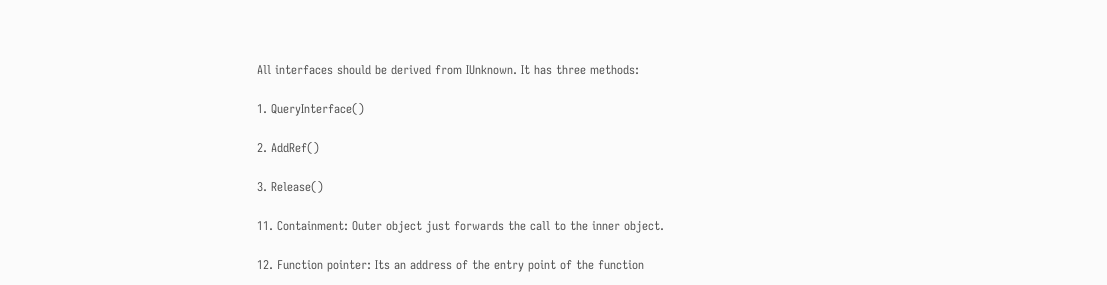All interfaces should be derived from IUnknown. It has three methods:

1. QueryInterface()

2. AddRef()

3. Release()

11. Containment: Outer object just forwards the call to the inner object.

12. Function pointer: Its an address of the entry point of the function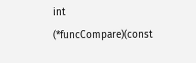int (*funcCompare)(const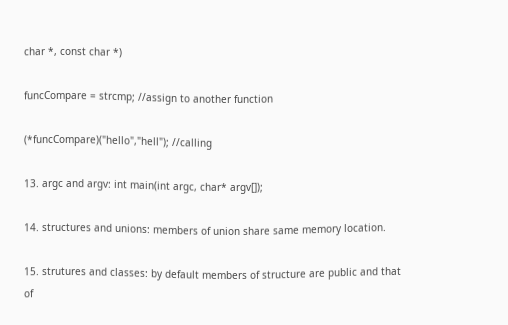char *, const char *)

funcCompare = strcmp; //assign to another function

(*funcCompare)("hello","hell"); //calling

13. argc and argv: int main(int argc, char* argv[]);

14. structures and unions: members of union share same memory location.

15. strutures and classes: by default members of structure are public and that of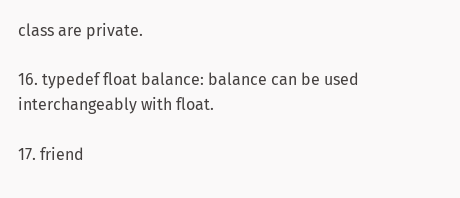class are private.

16. typedef float balance: balance can be used interchangeably with float.

17. friend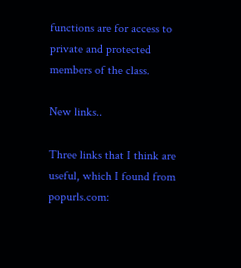functions are for access to private and protected members of the class.

New links..

Three links that I think are useful, which I found from popurls.com: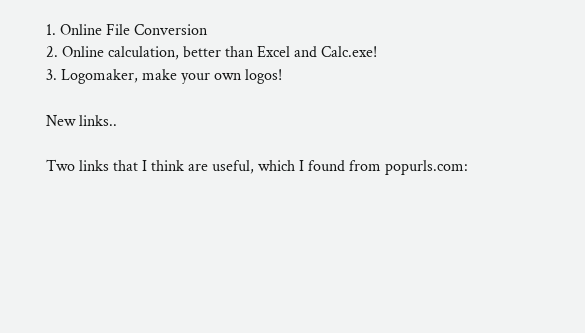1. Online File Conversion
2. Online calculation, better than Excel and Calc.exe!
3. Logomaker, make your own logos!

New links..

Two links that I think are useful, which I found from popurls.com: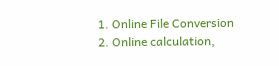1. Online File Conversion
2. Online calculation,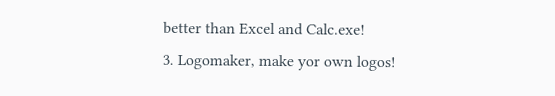better than Excel and Calc.exe!
3. Logomaker, make yor own logos!